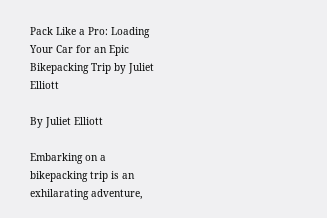Pack Like a Pro: Loading Your Car for an Epic Bikepacking Trip by Juliet Elliott

By Juliet Elliott

Embarking on a bikepacking trip is an exhilarating adventure,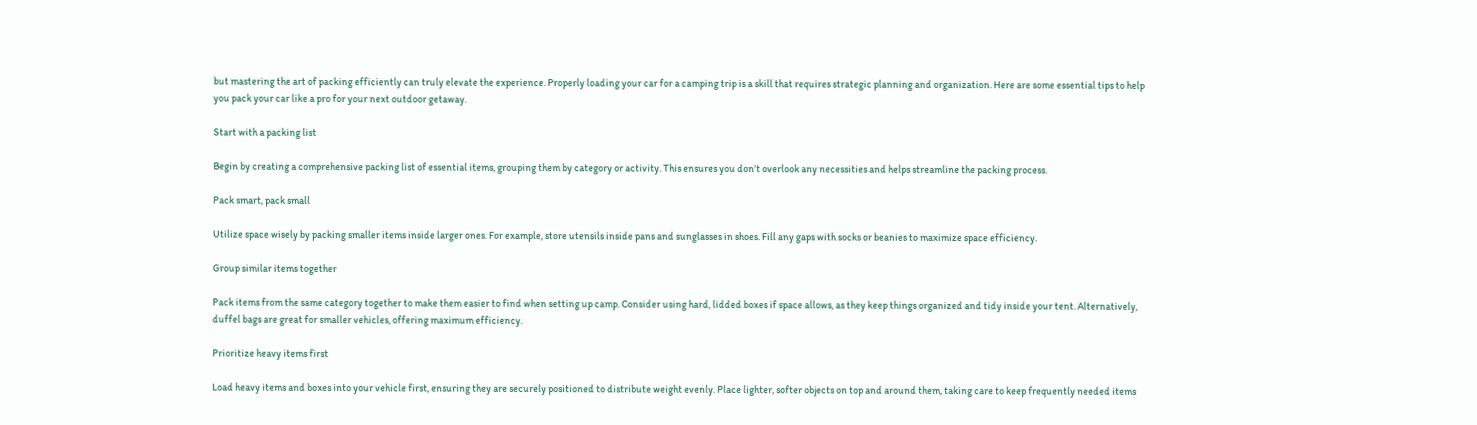but mastering the art of packing efficiently can truly elevate the experience. Properly loading your car for a camping trip is a skill that requires strategic planning and organization. Here are some essential tips to help you pack your car like a pro for your next outdoor getaway.

Start with a packing list

Begin by creating a comprehensive packing list of essential items, grouping them by category or activity. This ensures you don’t overlook any necessities and helps streamline the packing process.

Pack smart, pack small

Utilize space wisely by packing smaller items inside larger ones. For example, store utensils inside pans and sunglasses in shoes. Fill any gaps with socks or beanies to maximize space efficiency.

Group similar items together

Pack items from the same category together to make them easier to find when setting up camp. Consider using hard, lidded boxes if space allows, as they keep things organized and tidy inside your tent. Alternatively, duffel bags are great for smaller vehicles, offering maximum efficiency.

Prioritize heavy items first

Load heavy items and boxes into your vehicle first, ensuring they are securely positioned to distribute weight evenly. Place lighter, softer objects on top and around them, taking care to keep frequently needed items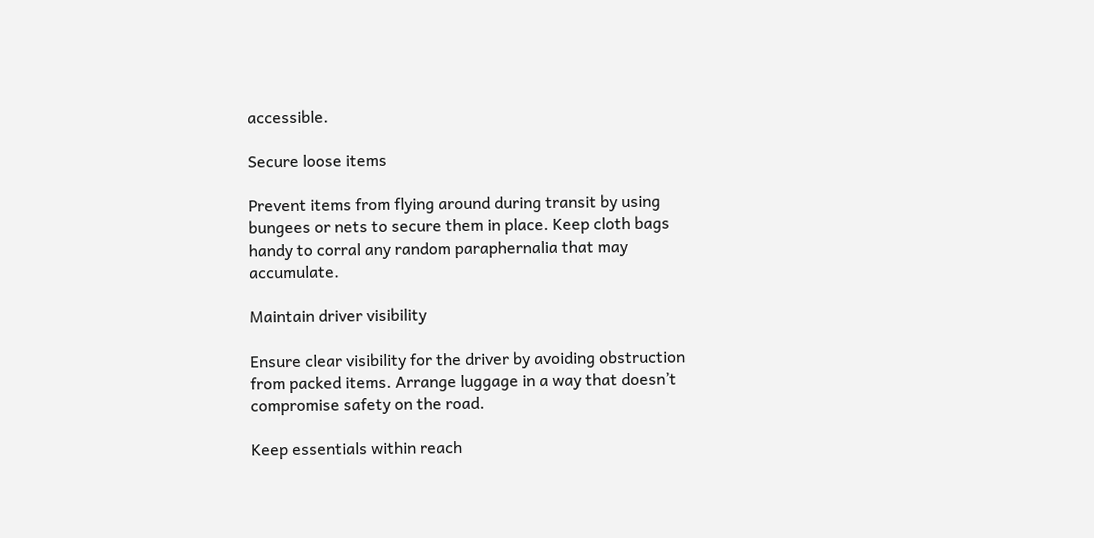accessible.

Secure loose items

Prevent items from flying around during transit by using bungees or nets to secure them in place. Keep cloth bags handy to corral any random paraphernalia that may accumulate.

Maintain driver visibility

Ensure clear visibility for the driver by avoiding obstruction from packed items. Arrange luggage in a way that doesn’t compromise safety on the road.

Keep essentials within reach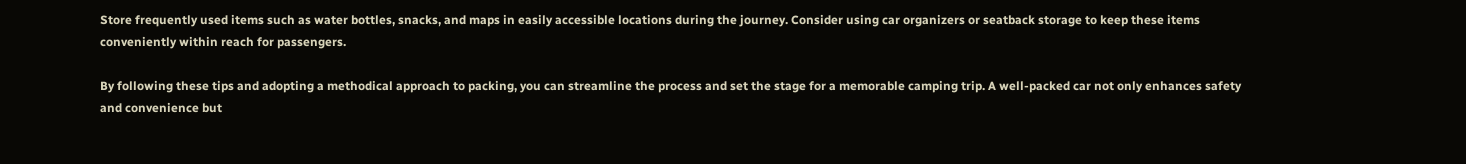Store frequently used items such as water bottles, snacks, and maps in easily accessible locations during the journey. Consider using car organizers or seatback storage to keep these items conveniently within reach for passengers.

By following these tips and adopting a methodical approach to packing, you can streamline the process and set the stage for a memorable camping trip. A well-packed car not only enhances safety and convenience but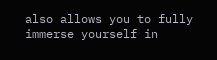also allows you to fully immerse yourself in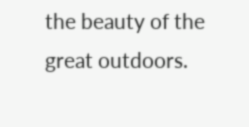the beauty of the great outdoors.